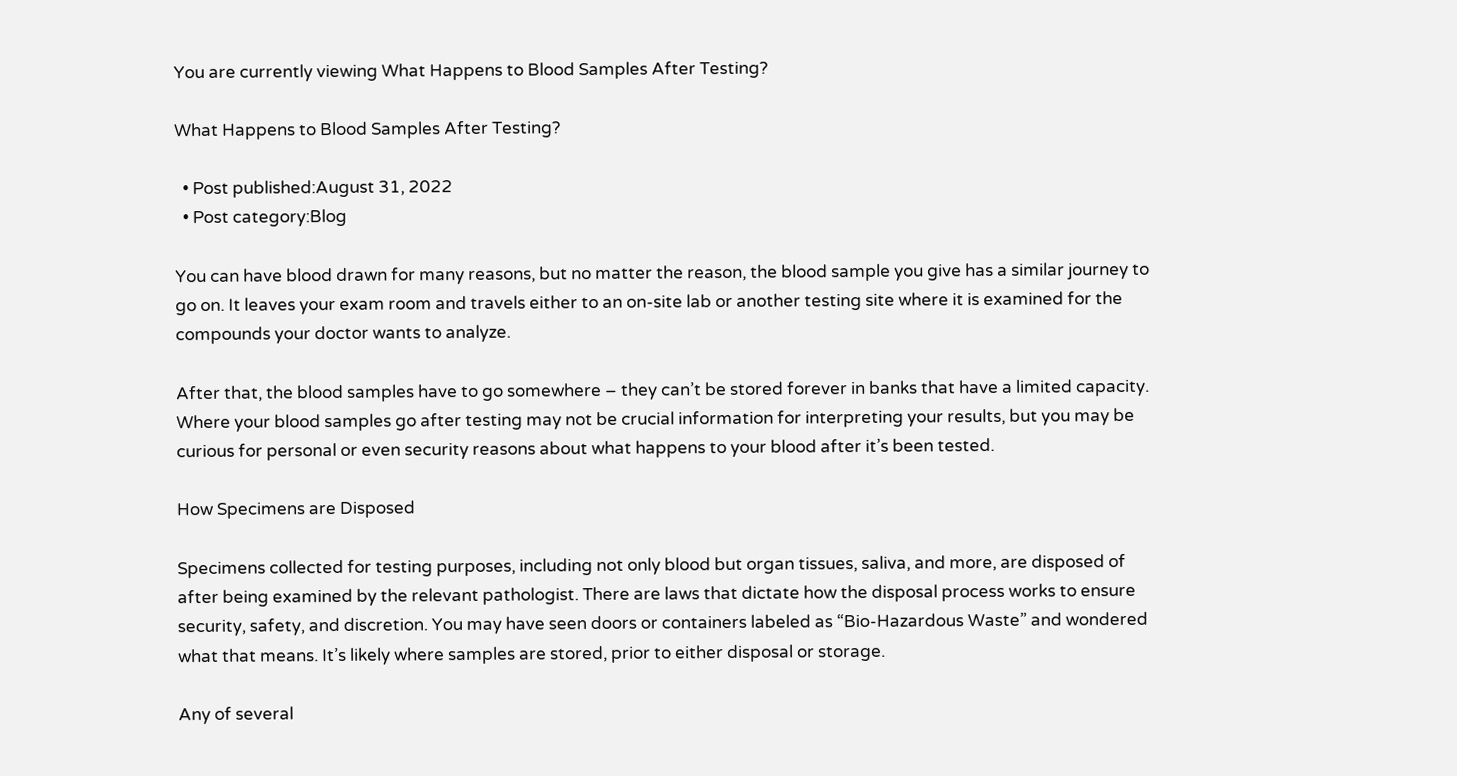You are currently viewing What Happens to Blood Samples After Testing?

What Happens to Blood Samples After Testing?

  • Post published:August 31, 2022
  • Post category:Blog

You can have blood drawn for many reasons, but no matter the reason, the blood sample you give has a similar journey to go on. It leaves your exam room and travels either to an on-site lab or another testing site where it is examined for the compounds your doctor wants to analyze.

After that, the blood samples have to go somewhere – they can’t be stored forever in banks that have a limited capacity. Where your blood samples go after testing may not be crucial information for interpreting your results, but you may be curious for personal or even security reasons about what happens to your blood after it’s been tested.

How Specimens are Disposed

Specimens collected for testing purposes, including not only blood but organ tissues, saliva, and more, are disposed of after being examined by the relevant pathologist. There are laws that dictate how the disposal process works to ensure security, safety, and discretion. You may have seen doors or containers labeled as “Bio-Hazardous Waste” and wondered what that means. It’s likely where samples are stored, prior to either disposal or storage.

Any of several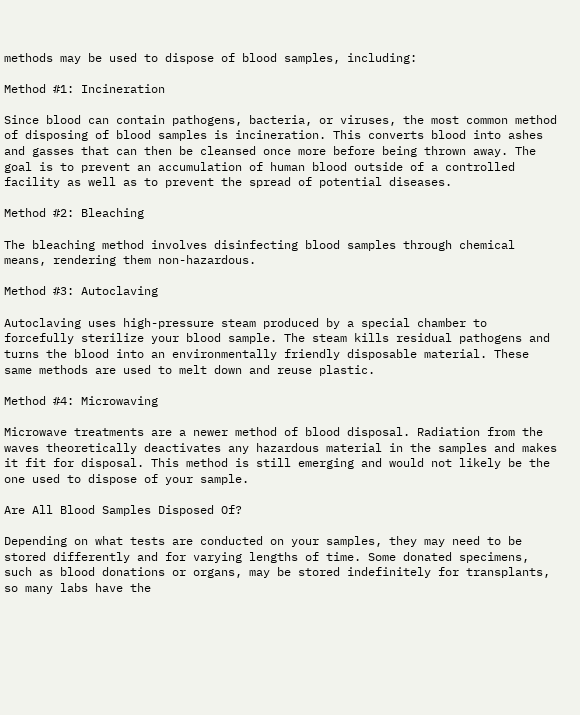methods may be used to dispose of blood samples, including:

Method #1: Incineration

Since blood can contain pathogens, bacteria, or viruses, the most common method of disposing of blood samples is incineration. This converts blood into ashes and gasses that can then be cleansed once more before being thrown away. The goal is to prevent an accumulation of human blood outside of a controlled facility as well as to prevent the spread of potential diseases.

Method #2: Bleaching

The bleaching method involves disinfecting blood samples through chemical means, rendering them non-hazardous.

Method #3: Autoclaving

Autoclaving uses high-pressure steam produced by a special chamber to forcefully sterilize your blood sample. The steam kills residual pathogens and turns the blood into an environmentally friendly disposable material. These same methods are used to melt down and reuse plastic.

Method #4: Microwaving

Microwave treatments are a newer method of blood disposal. Radiation from the waves theoretically deactivates any hazardous material in the samples and makes it fit for disposal. This method is still emerging and would not likely be the one used to dispose of your sample.

Are All Blood Samples Disposed Of?

Depending on what tests are conducted on your samples, they may need to be stored differently and for varying lengths of time. Some donated specimens, such as blood donations or organs, may be stored indefinitely for transplants, so many labs have the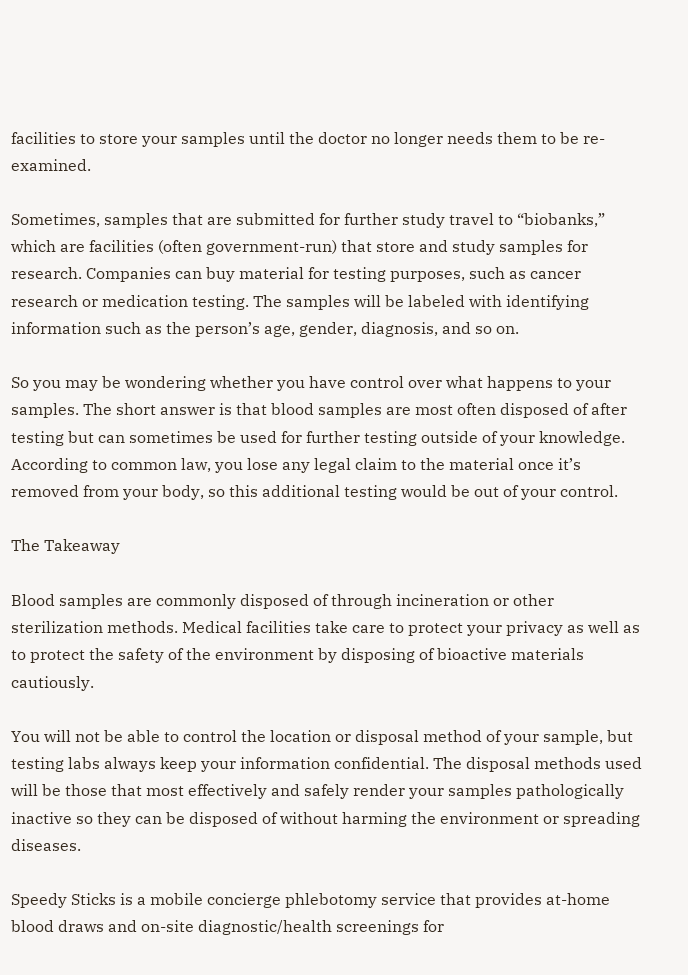facilities to store your samples until the doctor no longer needs them to be re-examined.

Sometimes, samples that are submitted for further study travel to “biobanks,” which are facilities (often government-run) that store and study samples for research. Companies can buy material for testing purposes, such as cancer research or medication testing. The samples will be labeled with identifying information such as the person’s age, gender, diagnosis, and so on.

So you may be wondering whether you have control over what happens to your samples. The short answer is that blood samples are most often disposed of after testing but can sometimes be used for further testing outside of your knowledge. According to common law, you lose any legal claim to the material once it’s removed from your body, so this additional testing would be out of your control.

The Takeaway

Blood samples are commonly disposed of through incineration or other sterilization methods. Medical facilities take care to protect your privacy as well as to protect the safety of the environment by disposing of bioactive materials cautiously.

You will not be able to control the location or disposal method of your sample, but testing labs always keep your information confidential. The disposal methods used will be those that most effectively and safely render your samples pathologically inactive so they can be disposed of without harming the environment or spreading diseases.

Speedy Sticks is a mobile concierge phlebotomy service that provides at-home blood draws and on-site diagnostic/health screenings for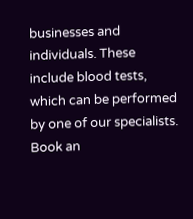businesses and individuals. These include blood tests, which can be performed by one of our specialists. Book an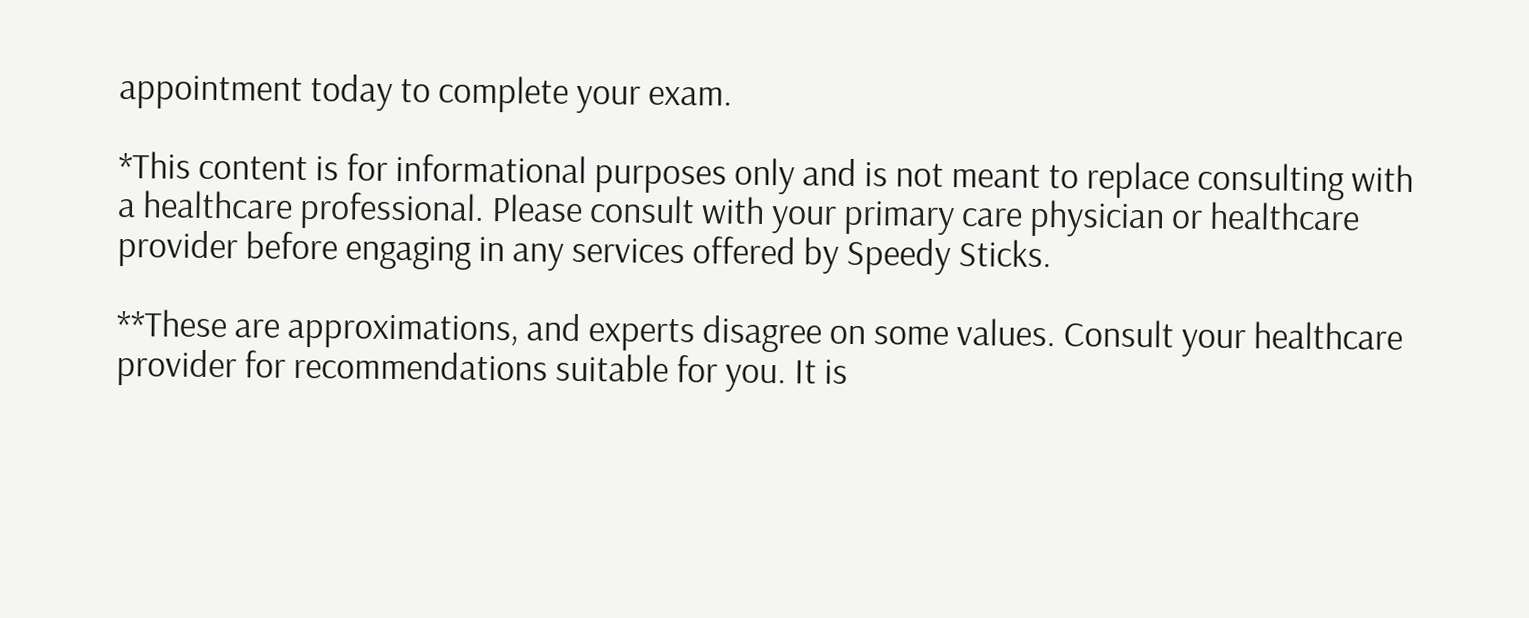appointment today to complete your exam.

*This content is for informational purposes only and is not meant to replace consulting with a healthcare professional. Please consult with your primary care physician or healthcare provider before engaging in any services offered by Speedy Sticks.

**These are approximations, and experts disagree on some values. Consult your healthcare provider for recommendations suitable for you. It is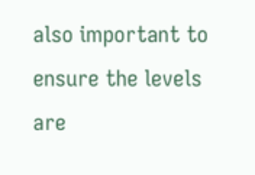also important to ensure the levels are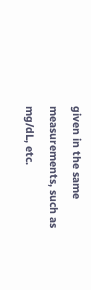given in the same measurements, such as mg/dL, etc.